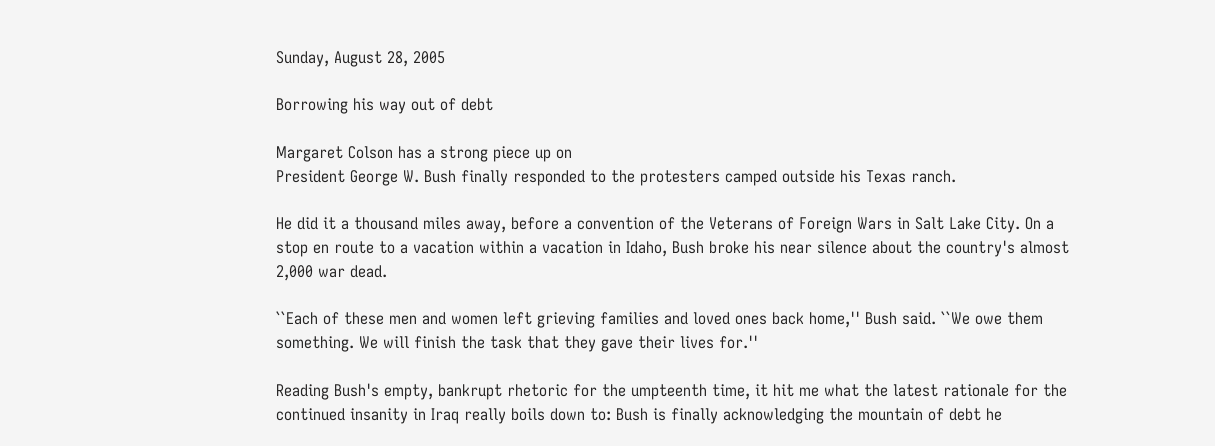Sunday, August 28, 2005

Borrowing his way out of debt

Margaret Colson has a strong piece up on
President George W. Bush finally responded to the protesters camped outside his Texas ranch.

He did it a thousand miles away, before a convention of the Veterans of Foreign Wars in Salt Lake City. On a stop en route to a vacation within a vacation in Idaho, Bush broke his near silence about the country's almost 2,000 war dead.

``Each of these men and women left grieving families and loved ones back home,'' Bush said. ``We owe them something. We will finish the task that they gave their lives for.''

Reading Bush's empty, bankrupt rhetoric for the umpteenth time, it hit me what the latest rationale for the continued insanity in Iraq really boils down to: Bush is finally acknowledging the mountain of debt he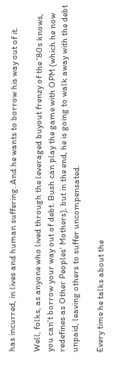has incurred, in lives and human suffering. And he wants to borrow his way out of it.

Well, folks, as anyone who lived through the leveraged buyout frenzy of the '80s knows, you can't borrow your way out of debt. Bush can play the game with OPM (which he now redefines as Other Peoples' Mothers), but in the end, he is going to walk away with the debt unpaid, leaving others to suffer uncompensated.

Every time he talks about the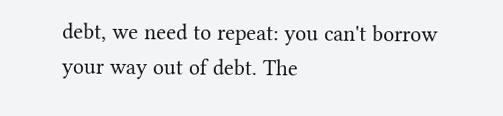debt, we need to repeat: you can't borrow your way out of debt. The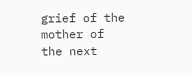grief of the mother of the next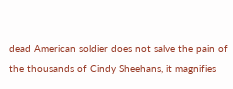dead American soldier does not salve the pain of the thousands of Cindy Sheehans, it magnifies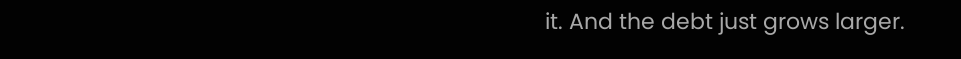it. And the debt just grows larger.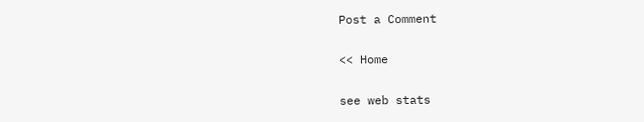Post a Comment

<< Home

see web stats